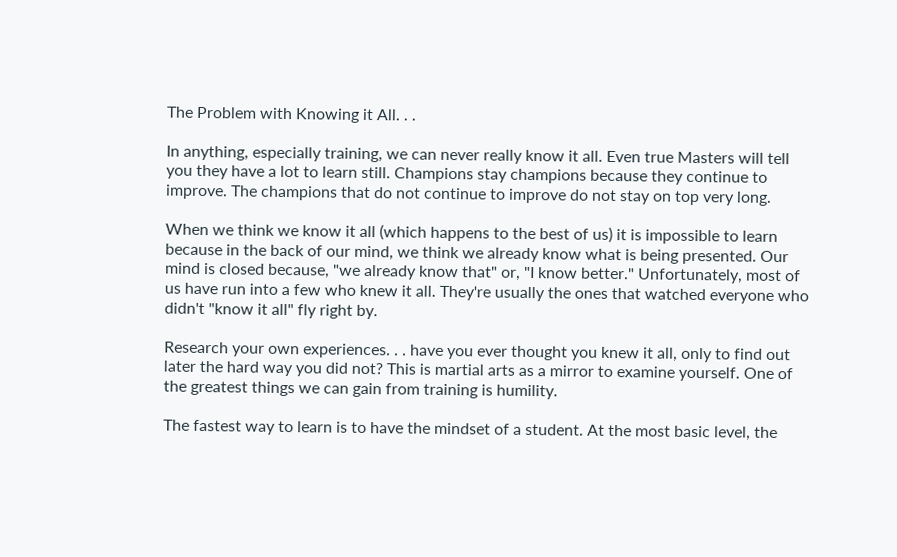The Problem with Knowing it All. . .

In anything, especially training, we can never really know it all. Even true Masters will tell you they have a lot to learn still. Champions stay champions because they continue to improve. The champions that do not continue to improve do not stay on top very long.

When we think we know it all (which happens to the best of us) it is impossible to learn because in the back of our mind, we think we already know what is being presented. Our mind is closed because, "we already know that" or, "I know better." Unfortunately, most of us have run into a few who knew it all. They're usually the ones that watched everyone who didn't "know it all" fly right by.

Research your own experiences. . . have you ever thought you knew it all, only to find out later the hard way you did not? This is martial arts as a mirror to examine yourself. One of the greatest things we can gain from training is humility.

The fastest way to learn is to have the mindset of a student. At the most basic level, the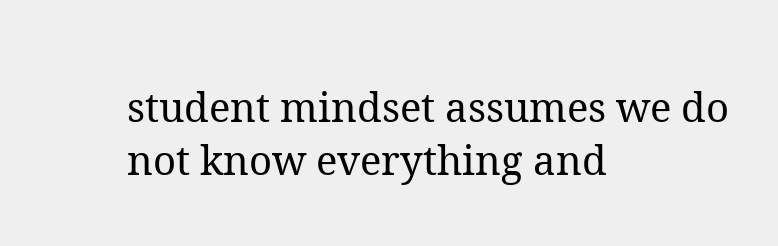student mindset assumes we do not know everything and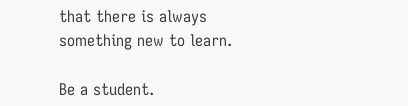that there is always something new to learn.

Be a student.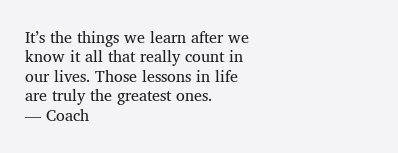It’s the things we learn after we know it all that really count in our lives. Those lessons in life are truly the greatest ones.
— Coach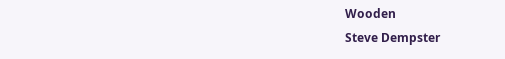Wooden
Steve Dempster